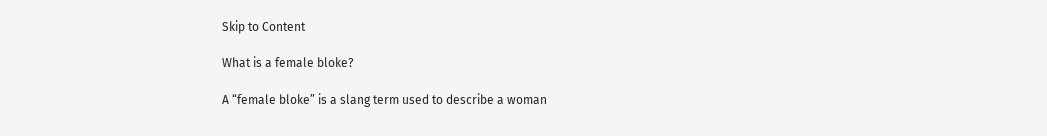Skip to Content

What is a female bloke?

A “female bloke” is a slang term used to describe a woman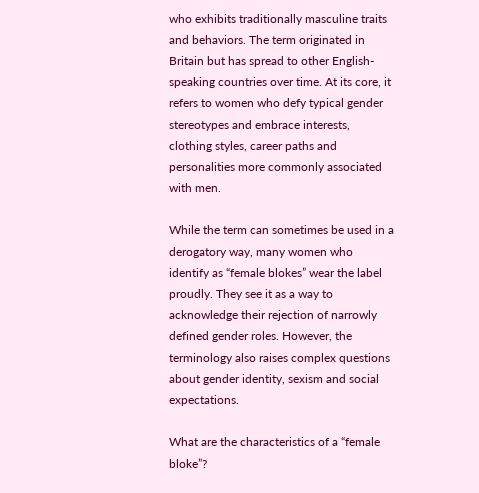who exhibits traditionally masculine traits and behaviors. The term originated in Britain but has spread to other English-speaking countries over time. At its core, it refers to women who defy typical gender stereotypes and embrace interests, clothing styles, career paths and personalities more commonly associated with men.

While the term can sometimes be used in a derogatory way, many women who identify as “female blokes” wear the label proudly. They see it as a way to acknowledge their rejection of narrowly defined gender roles. However, the terminology also raises complex questions about gender identity, sexism and social expectations.

What are the characteristics of a “female bloke”?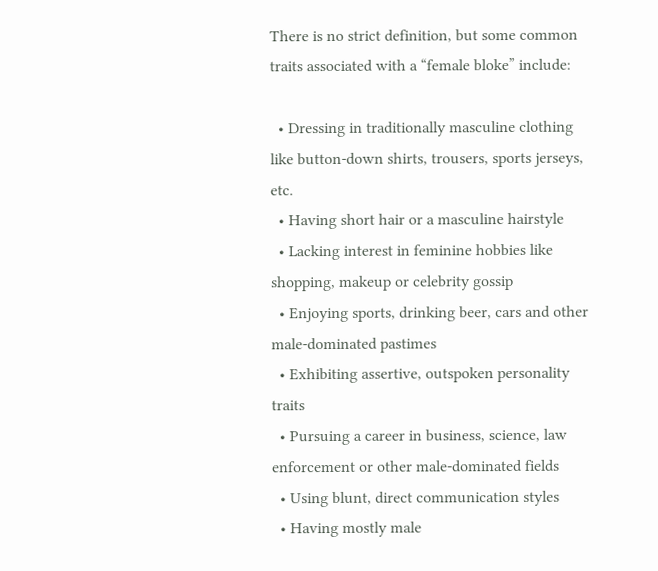There is no strict definition, but some common traits associated with a “female bloke” include:

  • Dressing in traditionally masculine clothing like button-down shirts, trousers, sports jerseys, etc.
  • Having short hair or a masculine hairstyle
  • Lacking interest in feminine hobbies like shopping, makeup or celebrity gossip
  • Enjoying sports, drinking beer, cars and other male-dominated pastimes
  • Exhibiting assertive, outspoken personality traits
  • Pursuing a career in business, science, law enforcement or other male-dominated fields
  • Using blunt, direct communication styles
  • Having mostly male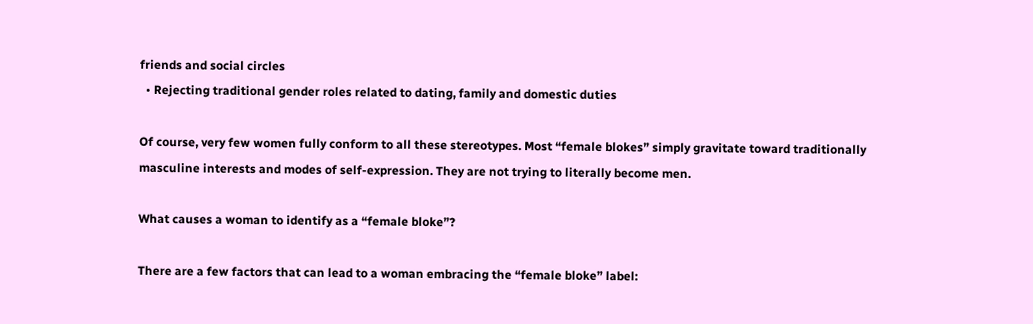friends and social circles
  • Rejecting traditional gender roles related to dating, family and domestic duties

Of course, very few women fully conform to all these stereotypes. Most “female blokes” simply gravitate toward traditionally masculine interests and modes of self-expression. They are not trying to literally become men.

What causes a woman to identify as a “female bloke”?

There are a few factors that can lead to a woman embracing the “female bloke” label: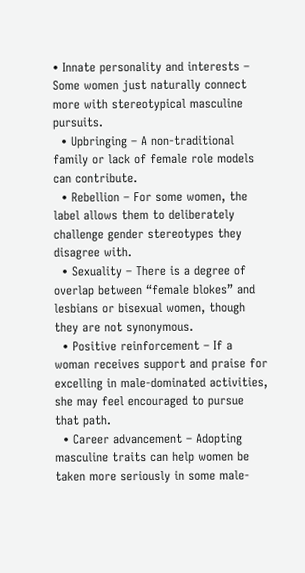• Innate personality and interests – Some women just naturally connect more with stereotypical masculine pursuits.
  • Upbringing – A non-traditional family or lack of female role models can contribute.
  • Rebellion – For some women, the label allows them to deliberately challenge gender stereotypes they disagree with.
  • Sexuality – There is a degree of overlap between “female blokes” and lesbians or bisexual women, though they are not synonymous.
  • Positive reinforcement – If a woman receives support and praise for excelling in male-dominated activities, she may feel encouraged to pursue that path.
  • Career advancement – Adopting masculine traits can help women be taken more seriously in some male-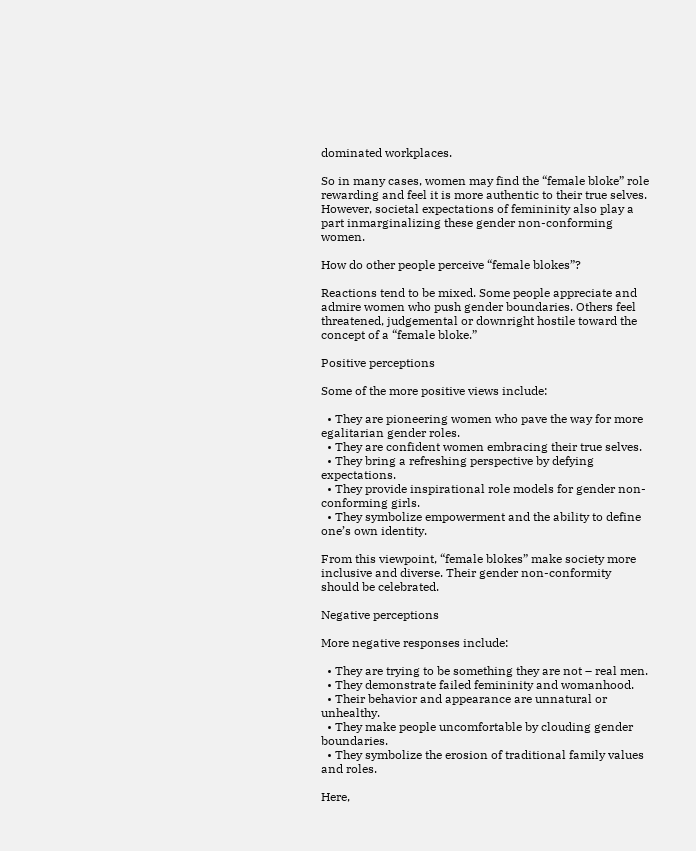dominated workplaces.

So in many cases, women may find the “female bloke” role rewarding and feel it is more authentic to their true selves. However, societal expectations of femininity also play a part inmarginalizing these gender non-conforming women.

How do other people perceive “female blokes”?

Reactions tend to be mixed. Some people appreciate and admire women who push gender boundaries. Others feel threatened, judgemental or downright hostile toward the concept of a “female bloke.”

Positive perceptions

Some of the more positive views include:

  • They are pioneering women who pave the way for more egalitarian gender roles.
  • They are confident women embracing their true selves.
  • They bring a refreshing perspective by defying expectations.
  • They provide inspirational role models for gender non-conforming girls.
  • They symbolize empowerment and the ability to define one’s own identity.

From this viewpoint, “female blokes” make society more inclusive and diverse. Their gender non-conformity should be celebrated.

Negative perceptions

More negative responses include:

  • They are trying to be something they are not – real men.
  • They demonstrate failed femininity and womanhood.
  • Their behavior and appearance are unnatural or unhealthy.
  • They make people uncomfortable by clouding gender boundaries.
  • They symbolize the erosion of traditional family values and roles.

Here,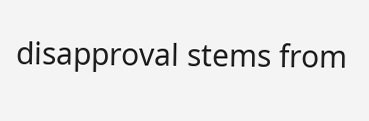disapproval stems from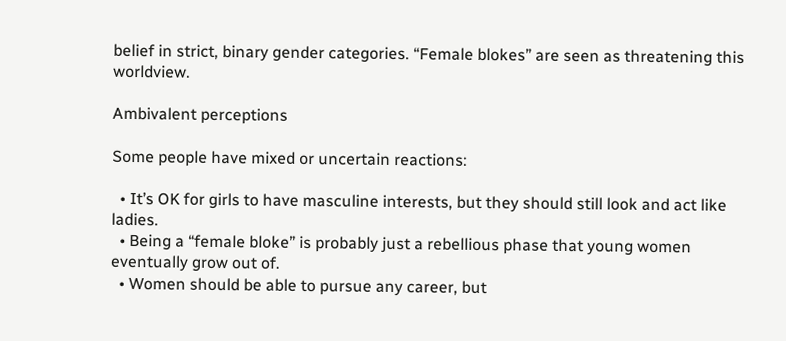belief in strict, binary gender categories. “Female blokes” are seen as threatening this worldview.

Ambivalent perceptions

Some people have mixed or uncertain reactions:

  • It’s OK for girls to have masculine interests, but they should still look and act like ladies.
  • Being a “female bloke” is probably just a rebellious phase that young women eventually grow out of.
  • Women should be able to pursue any career, but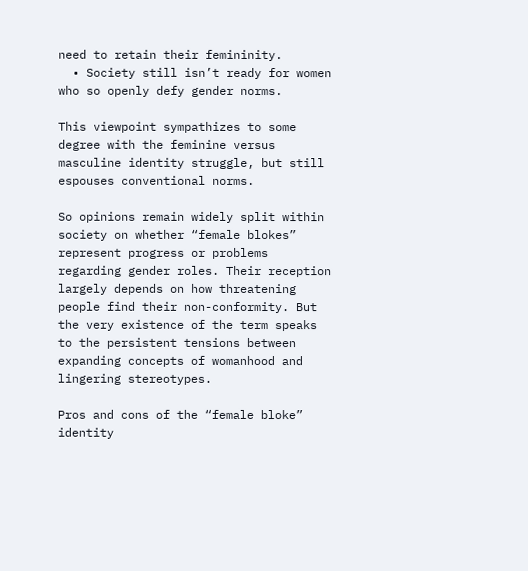need to retain their femininity.
  • Society still isn’t ready for women who so openly defy gender norms.

This viewpoint sympathizes to some degree with the feminine versus masculine identity struggle, but still espouses conventional norms.

So opinions remain widely split within society on whether “female blokes” represent progress or problems regarding gender roles. Their reception largely depends on how threatening people find their non-conformity. But the very existence of the term speaks to the persistent tensions between expanding concepts of womanhood and lingering stereotypes.

Pros and cons of the “female bloke” identity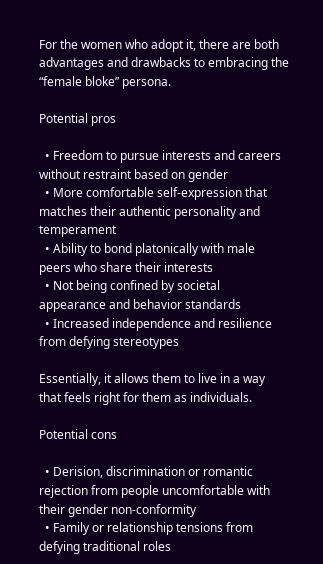For the women who adopt it, there are both advantages and drawbacks to embracing the “female bloke” persona.

Potential pros

  • Freedom to pursue interests and careers without restraint based on gender
  • More comfortable self-expression that matches their authentic personality and temperament
  • Ability to bond platonically with male peers who share their interests
  • Not being confined by societal appearance and behavior standards
  • Increased independence and resilience from defying stereotypes

Essentially, it allows them to live in a way that feels right for them as individuals.

Potential cons

  • Derision, discrimination or romantic rejection from people uncomfortable with their gender non-conformity
  • Family or relationship tensions from defying traditional roles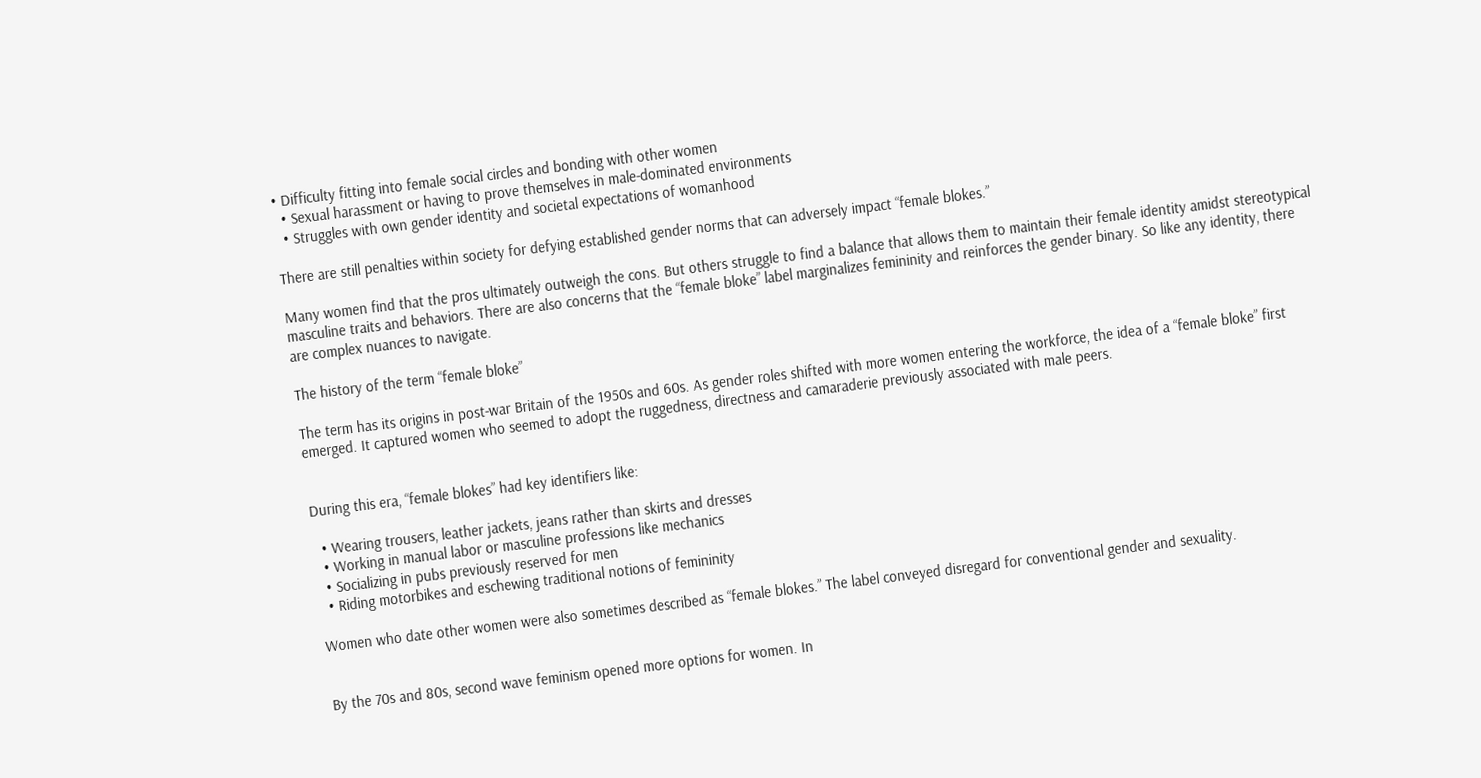• Difficulty fitting into female social circles and bonding with other women
  • Sexual harassment or having to prove themselves in male-dominated environments
  • Struggles with own gender identity and societal expectations of womanhood

There are still penalties within society for defying established gender norms that can adversely impact “female blokes.”

Many women find that the pros ultimately outweigh the cons. But others struggle to find a balance that allows them to maintain their female identity amidst stereotypical masculine traits and behaviors. There are also concerns that the “female bloke” label marginalizes femininity and reinforces the gender binary. So like any identity, there are complex nuances to navigate.

The history of the term “female bloke”

The term has its origins in post-war Britain of the 1950s and 60s. As gender roles shifted with more women entering the workforce, the idea of a “female bloke” first emerged. It captured women who seemed to adopt the ruggedness, directness and camaraderie previously associated with male peers.


During this era, “female blokes” had key identifiers like:

  • Wearing trousers, leather jackets, jeans rather than skirts and dresses
  • Working in manual labor or masculine professions like mechanics
  • Socializing in pubs previously reserved for men
  • Riding motorbikes and eschewing traditional notions of femininity

Women who date other women were also sometimes described as “female blokes.” The label conveyed disregard for conventional gender and sexuality.


By the 70s and 80s, second wave feminism opened more options for women. In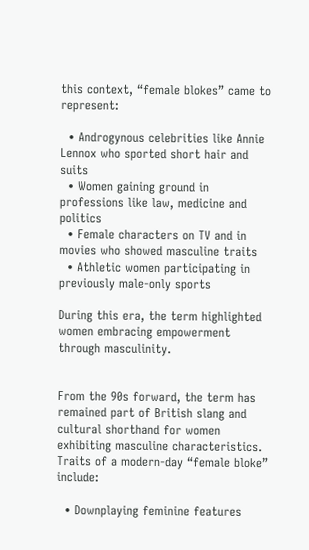this context, “female blokes” came to represent:

  • Androgynous celebrities like Annie Lennox who sported short hair and suits
  • Women gaining ground in professions like law, medicine and politics
  • Female characters on TV and in movies who showed masculine traits
  • Athletic women participating in previously male-only sports

During this era, the term highlighted women embracing empowerment through masculinity.


From the 90s forward, the term has remained part of British slang and cultural shorthand for women exhibiting masculine characteristics. Traits of a modern-day “female bloke” include:

  • Downplaying feminine features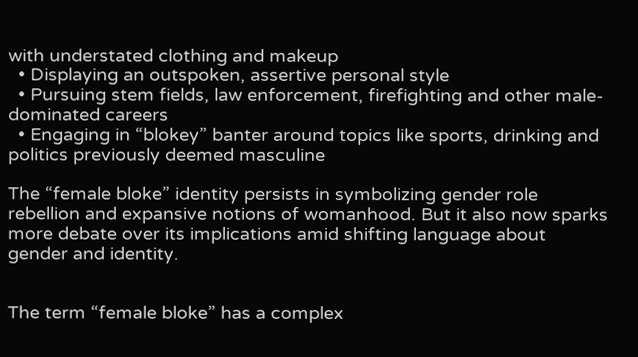with understated clothing and makeup
  • Displaying an outspoken, assertive personal style
  • Pursuing stem fields, law enforcement, firefighting and other male-dominated careers
  • Engaging in “blokey” banter around topics like sports, drinking and politics previously deemed masculine

The “female bloke” identity persists in symbolizing gender role rebellion and expansive notions of womanhood. But it also now sparks more debate over its implications amid shifting language about gender and identity.


The term “female bloke” has a complex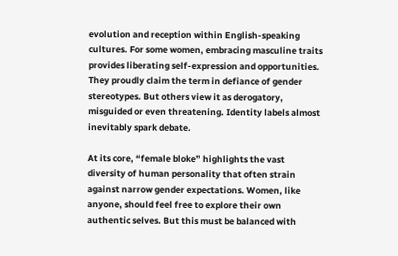evolution and reception within English-speaking cultures. For some women, embracing masculine traits provides liberating self-expression and opportunities. They proudly claim the term in defiance of gender stereotypes. But others view it as derogatory, misguided or even threatening. Identity labels almost inevitably spark debate.

At its core, “female bloke” highlights the vast diversity of human personality that often strain against narrow gender expectations. Women, like anyone, should feel free to explore their own authentic selves. But this must be balanced with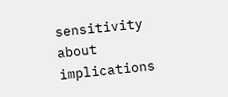sensitivity about implications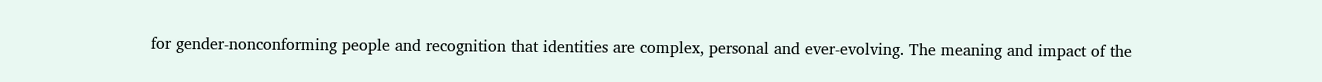for gender-nonconforming people and recognition that identities are complex, personal and ever-evolving. The meaning and impact of the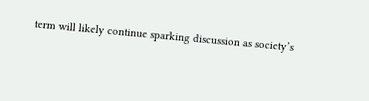term will likely continue sparking discussion as society’s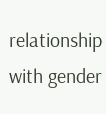relationship with gender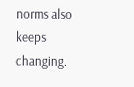norms also keeps changing.